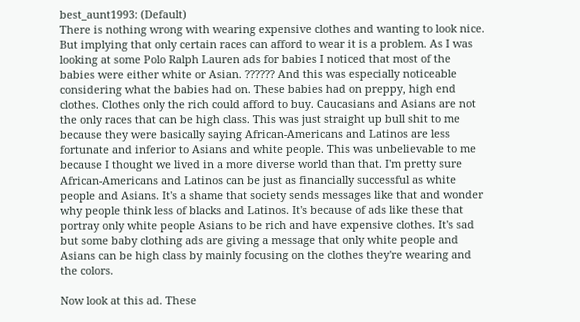best_aunt1993: (Default)
There is nothing wrong with wearing expensive clothes and wanting to look nice. But implying that only certain races can afford to wear it is a problem. As I was looking at some Polo Ralph Lauren ads for babies I noticed that most of the babies were either white or Asian. ?????? And this was especially noticeable considering what the babies had on. These babies had on preppy, high end clothes. Clothes only the rich could afford to buy. Caucasians and Asians are not the only races that can be high class. This was just straight up bull shit to me because they were basically saying African-Americans and Latinos are less fortunate and inferior to Asians and white people. This was unbelievable to me because I thought we lived in a more diverse world than that. I'm pretty sure African-Americans and Latinos can be just as financially successful as white people and Asians. It's a shame that society sends messages like that and wonder why people think less of blacks and Latinos. It's because of ads like these that portray only white people Asians to be rich and have expensive clothes. It's sad but some baby clothing ads are giving a message that only white people and Asians can be high class by mainly focusing on the clothes they're wearing and the colors.

Now look at this ad. These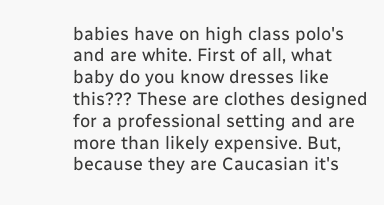babies have on high class polo's and are white. First of all, what baby do you know dresses like this??? These are clothes designed for a professional setting and are more than likely expensive. But, because they are Caucasian it's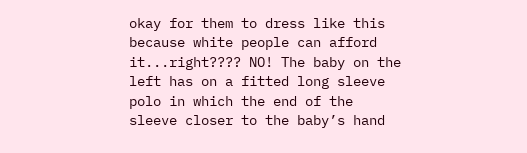okay for them to dress like this because white people can afford it...right???? NO! The baby on the left has on a fitted long sleeve polo in which the end of the sleeve closer to the baby’s hand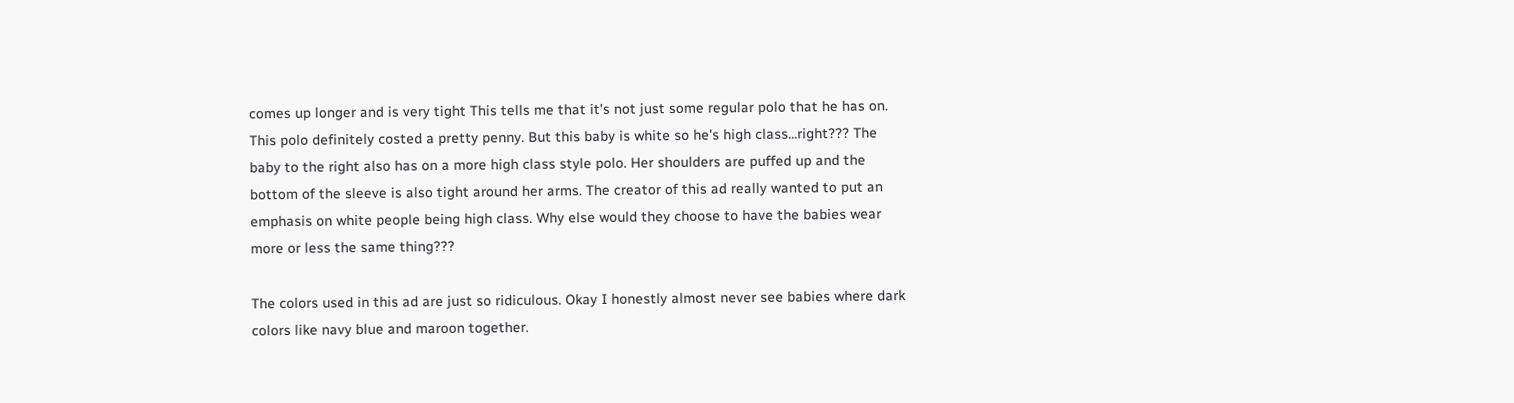comes up longer and is very tight This tells me that it's not just some regular polo that he has on. This polo definitely costed a pretty penny. But this baby is white so he's high class...right??? The baby to the right also has on a more high class style polo. Her shoulders are puffed up and the bottom of the sleeve is also tight around her arms. The creator of this ad really wanted to put an emphasis on white people being high class. Why else would they choose to have the babies wear more or less the same thing???

The colors used in this ad are just so ridiculous. Okay I honestly almost never see babies where dark colors like navy blue and maroon together.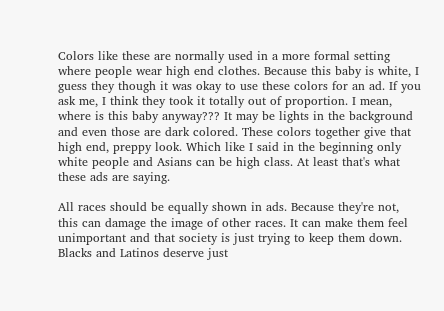Colors like these are normally used in a more formal setting where people wear high end clothes. Because this baby is white, I guess they though it was okay to use these colors for an ad. If you ask me, I think they took it totally out of proportion. I mean, where is this baby anyway??? It may be lights in the background and even those are dark colored. These colors together give that high end, preppy look. Which like I said in the beginning only white people and Asians can be high class. At least that's what these ads are saying.

All races should be equally shown in ads. Because they're not, this can damage the image of other races. It can make them feel unimportant and that society is just trying to keep them down. Blacks and Latinos deserve just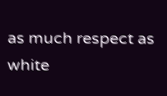as much respect as white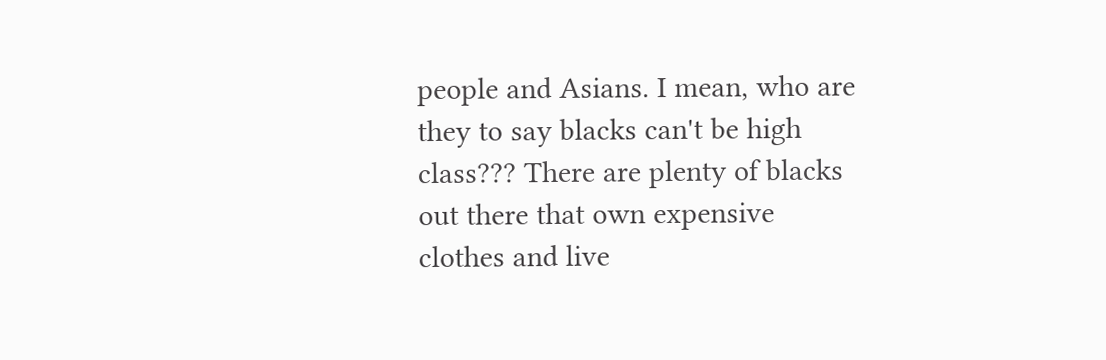people and Asians. I mean, who are they to say blacks can't be high class??? There are plenty of blacks out there that own expensive clothes and live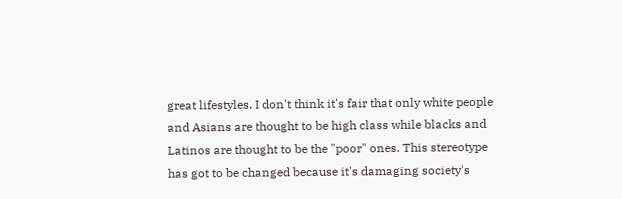great lifestyles. I don't think it's fair that only white people and Asians are thought to be high class while blacks and Latinos are thought to be the "poor" ones. This stereotype has got to be changed because it's damaging society's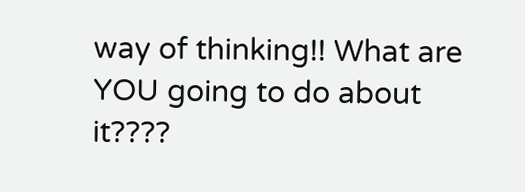way of thinking!! What are YOU going to do about it????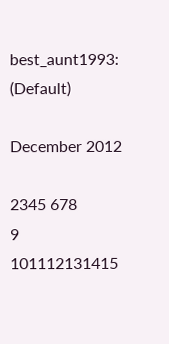best_aunt1993: (Default)

December 2012

2345 678
9 101112131415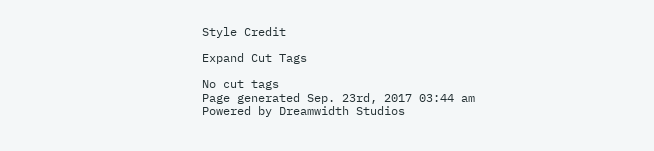Style Credit

Expand Cut Tags

No cut tags
Page generated Sep. 23rd, 2017 03:44 am
Powered by Dreamwidth Studios